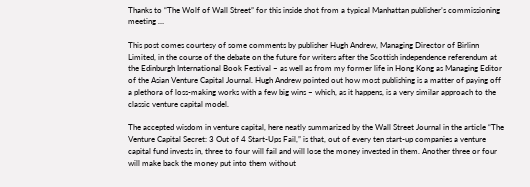Thanks to “The Wolf of Wall Street” for this inside shot from a typical Manhattan publisher’s commissioning meeting …

This post comes courtesy of some comments by publisher Hugh Andrew, Managing Director of Birlinn Limited, in the course of the debate on the future for writers after the Scottish independence referendum at the Edinburgh International Book Festival – as well as from my former life in Hong Kong as Managing Editor of the Asian Venture Capital Journal. Hugh Andrew pointed out how most publishing is a matter of paying off a plethora of loss-making works with a few big wins – which, as it happens, is a very similar approach to the classic venture capital model.

The accepted wisdom in venture capital, here neatly summarized by the Wall Street Journal in the article “The Venture Capital Secret: 3 Out of 4 Start-Ups Fail,” is that, out of every ten start-up companies a venture capital fund invests in, three to four will fail and will lose the money invested in them. Another three or four will make back the money put into them without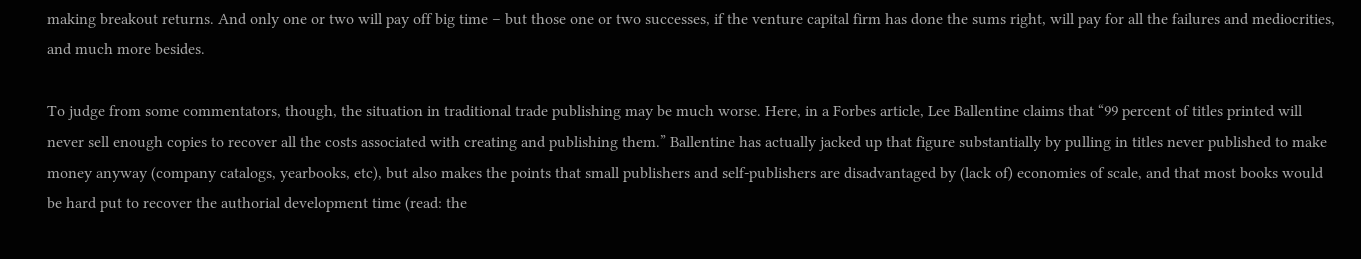making breakout returns. And only one or two will pay off big time – but those one or two successes, if the venture capital firm has done the sums right, will pay for all the failures and mediocrities, and much more besides.

To judge from some commentators, though, the situation in traditional trade publishing may be much worse. Here, in a Forbes article, Lee Ballentine claims that “99 percent of titles printed will never sell enough copies to recover all the costs associated with creating and publishing them.” Ballentine has actually jacked up that figure substantially by pulling in titles never published to make money anyway (company catalogs, yearbooks, etc), but also makes the points that small publishers and self-publishers are disadvantaged by (lack of) economies of scale, and that most books would be hard put to recover the authorial development time (read: the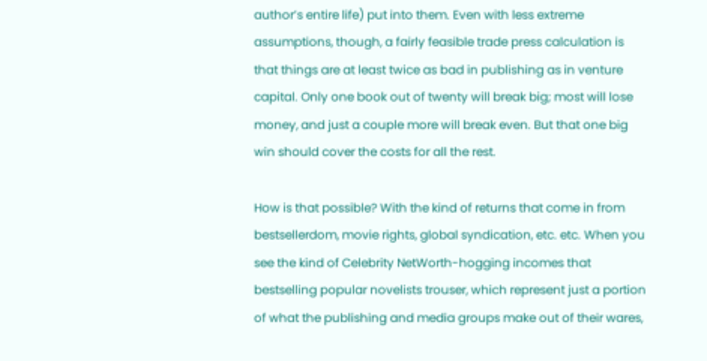author’s entire life) put into them. Even with less extreme assumptions, though, a fairly feasible trade press calculation is that things are at least twice as bad in publishing as in venture capital. Only one book out of twenty will break big; most will lose money, and just a couple more will break even. But that one big win should cover the costs for all the rest.

How is that possible? With the kind of returns that come in from bestsellerdom, movie rights, global syndication, etc. etc. When you see the kind of Celebrity NetWorth-hogging incomes that bestselling popular novelists trouser, which represent just a portion of what the publishing and media groups make out of their wares,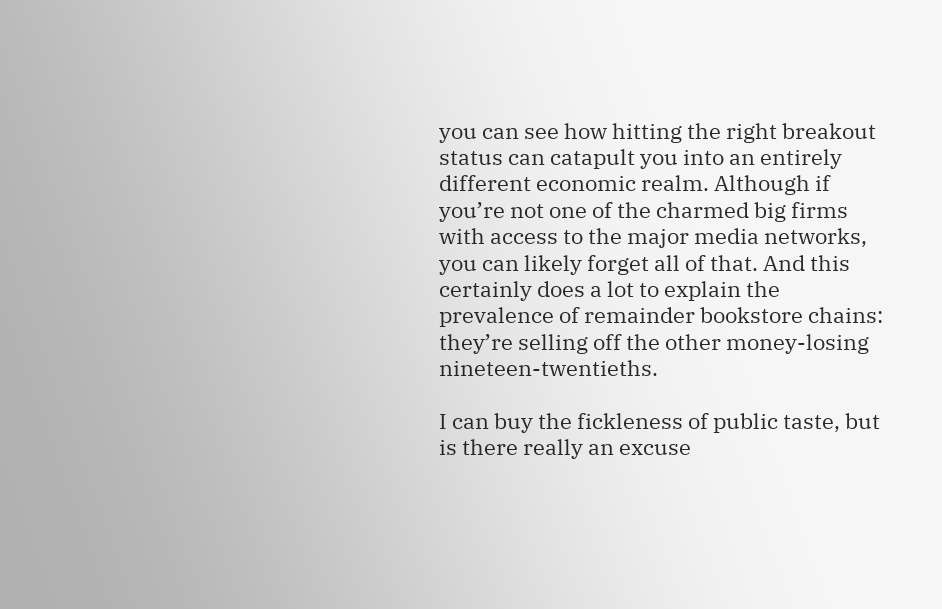you can see how hitting the right breakout status can catapult you into an entirely different economic realm. Although if you’re not one of the charmed big firms with access to the major media networks, you can likely forget all of that. And this certainly does a lot to explain the prevalence of remainder bookstore chains: they’re selling off the other money-losing nineteen-twentieths.

I can buy the fickleness of public taste, but is there really an excuse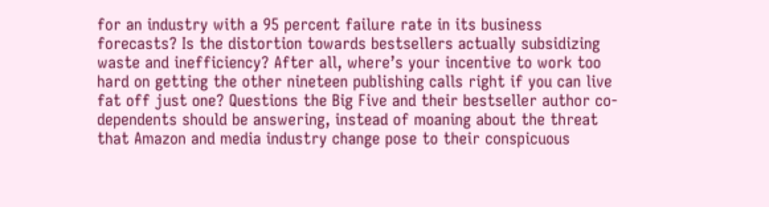for an industry with a 95 percent failure rate in its business forecasts? Is the distortion towards bestsellers actually subsidizing waste and inefficiency? After all, where’s your incentive to work too hard on getting the other nineteen publishing calls right if you can live fat off just one? Questions the Big Five and their bestseller author co-dependents should be answering, instead of moaning about the threat that Amazon and media industry change pose to their conspicuous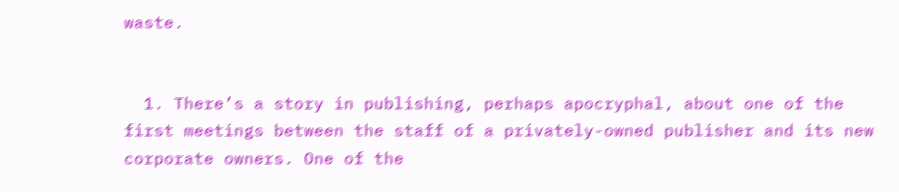waste.


  1. There’s a story in publishing, perhaps apocryphal, about one of the first meetings between the staff of a privately-owned publisher and its new corporate owners. One of the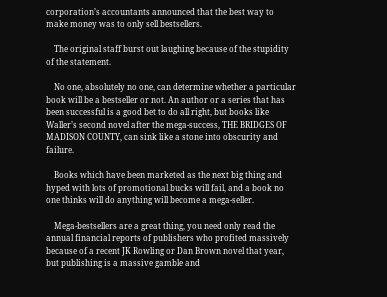corporation’s accountants announced that the best way to make money was to only sell bestsellers.

    The original staff burst out laughing because of the stupidity of the statement.

    No one, absolutely no one, can determine whether a particular book will be a bestseller or not. An author or a series that has been successful is a good bet to do all right, but books like Waller’s second novel after the mega-success, THE BRIDGES OF MADISON COUNTY, can sink like a stone into obscurity and failure.

    Books which have been marketed as the next big thing and hyped with lots of promotional bucks will fail, and a book no one thinks will do anything will become a mega-seller.

    Mega-bestsellers are a great thing, you need only read the annual financial reports of publishers who profited massively because of a recent JK Rowling or Dan Brown novel that year, but publishing is a massive gamble and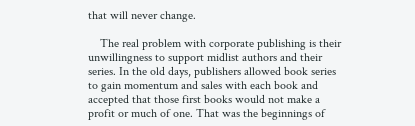that will never change.

    The real problem with corporate publishing is their unwillingness to support midlist authors and their series. In the old days, publishers allowed book series to gain momentum and sales with each book and accepted that those first books would not make a profit or much of one. That was the beginnings of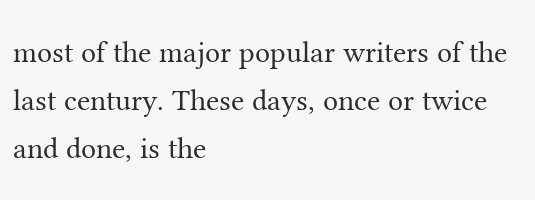most of the major popular writers of the last century. These days, once or twice and done, is the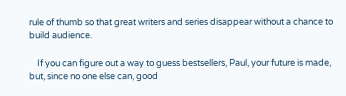rule of thumb so that great writers and series disappear without a chance to build audience.

    If you can figure out a way to guess bestsellers, Paul, your future is made, but, since no one else can, good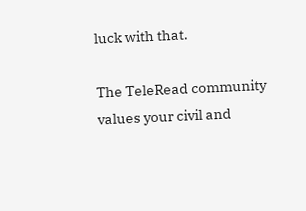luck with that.

The TeleRead community values your civil and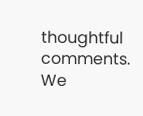thoughtful comments. We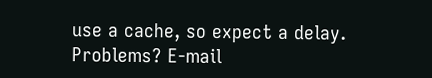use a cache, so expect a delay. Problems? E-mail